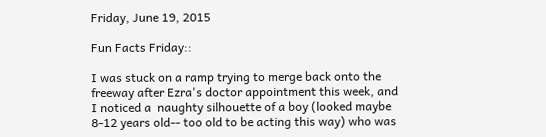Friday, June 19, 2015

Fun Facts Friday::

I was stuck on a ramp trying to merge back onto the freeway after Ezra's doctor appointment this week, and I noticed a  naughty silhouette of a boy (looked maybe 8-12 years old-- too old to be acting this way) who was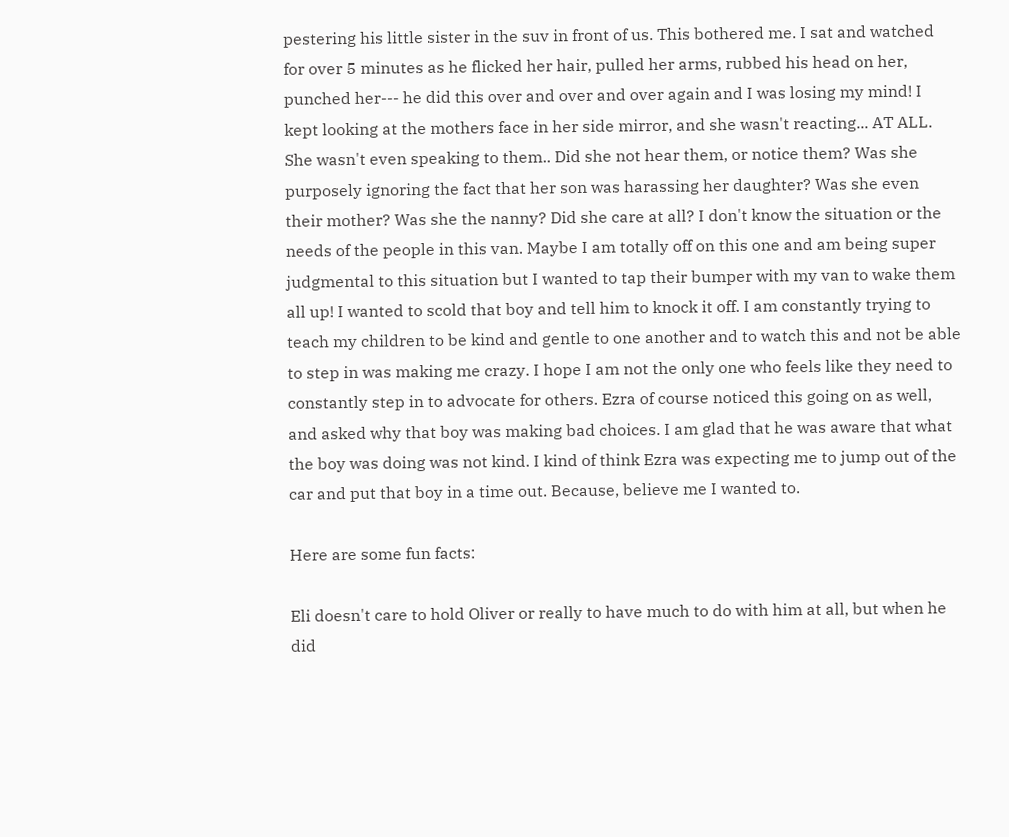pestering his little sister in the suv in front of us. This bothered me. I sat and watched for over 5 minutes as he flicked her hair, pulled her arms, rubbed his head on her, punched her--- he did this over and over and over again and I was losing my mind! I kept looking at the mothers face in her side mirror, and she wasn't reacting... AT ALL. She wasn't even speaking to them.. Did she not hear them, or notice them? Was she purposely ignoring the fact that her son was harassing her daughter? Was she even their mother? Was she the nanny? Did she care at all? I don't know the situation or the needs of the people in this van. Maybe I am totally off on this one and am being super judgmental to this situation but I wanted to tap their bumper with my van to wake them all up! I wanted to scold that boy and tell him to knock it off. I am constantly trying to teach my children to be kind and gentle to one another and to watch this and not be able to step in was making me crazy. I hope I am not the only one who feels like they need to constantly step in to advocate for others. Ezra of course noticed this going on as well, and asked why that boy was making bad choices. I am glad that he was aware that what the boy was doing was not kind. I kind of think Ezra was expecting me to jump out of the car and put that boy in a time out. Because, believe me I wanted to.

Here are some fun facts:

Eli doesn't care to hold Oliver or really to have much to do with him at all, but when he did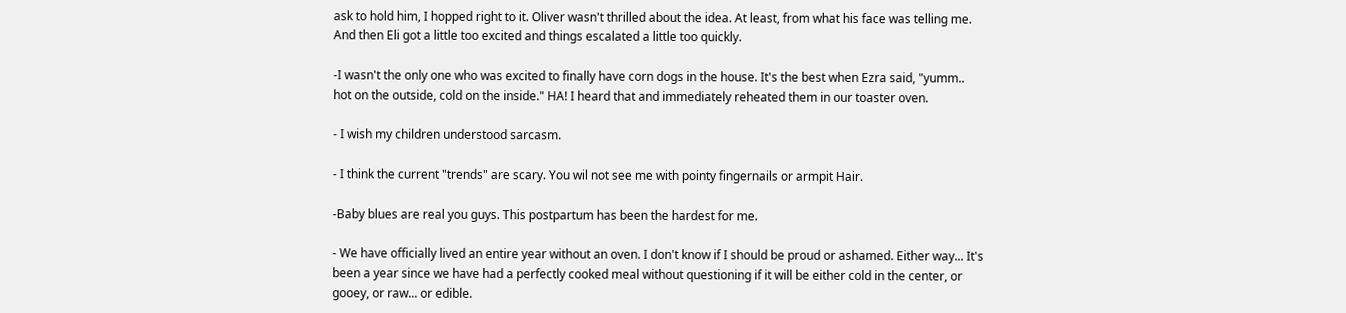ask to hold him, I hopped right to it. Oliver wasn't thrilled about the idea. At least, from what his face was telling me. And then Eli got a little too excited and things escalated a little too quickly.

-I wasn't the only one who was excited to finally have corn dogs in the house. It's the best when Ezra said, "yumm.. hot on the outside, cold on the inside." HA! I heard that and immediately reheated them in our toaster oven.

- I wish my children understood sarcasm.

- I think the current "trends" are scary. You wil not see me with pointy fingernails or armpit Hair.

-Baby blues are real you guys. This postpartum has been the hardest for me.

- We have officially lived an entire year without an oven. I don't know if I should be proud or ashamed. Either way... It's been a year since we have had a perfectly cooked meal without questioning if it will be either cold in the center, or gooey, or raw... or edible.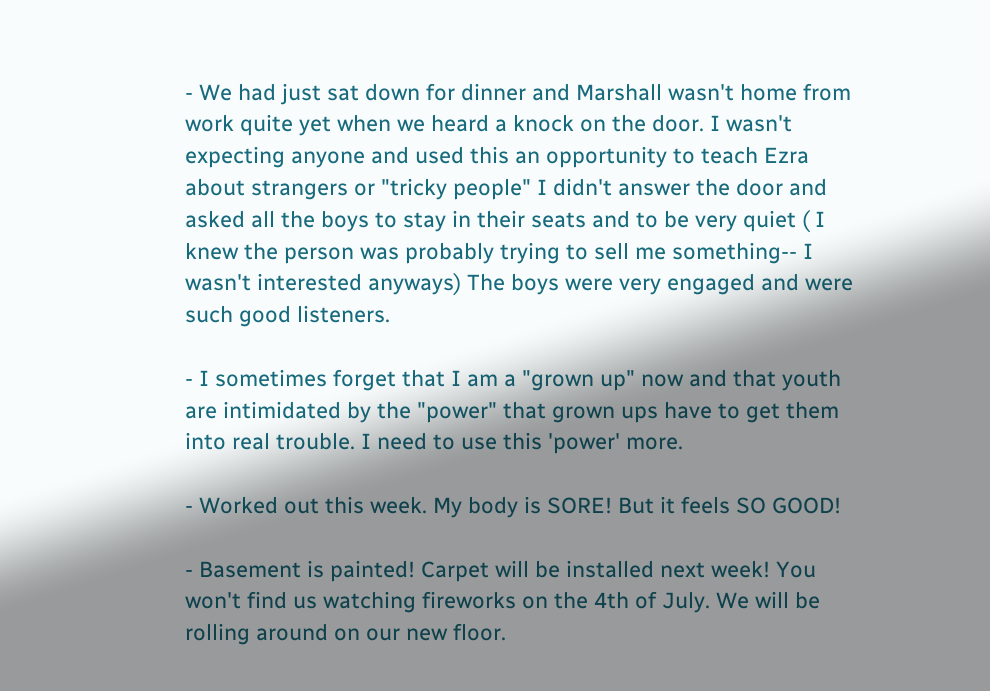- We had just sat down for dinner and Marshall wasn't home from work quite yet when we heard a knock on the door. I wasn't expecting anyone and used this an opportunity to teach Ezra about strangers or "tricky people" I didn't answer the door and asked all the boys to stay in their seats and to be very quiet ( I knew the person was probably trying to sell me something-- I wasn't interested anyways) The boys were very engaged and were such good listeners.

- I sometimes forget that I am a "grown up" now and that youth are intimidated by the "power" that grown ups have to get them into real trouble. I need to use this 'power' more.

- Worked out this week. My body is SORE! But it feels SO GOOD!

- Basement is painted! Carpet will be installed next week! You won't find us watching fireworks on the 4th of July. We will be rolling around on our new floor.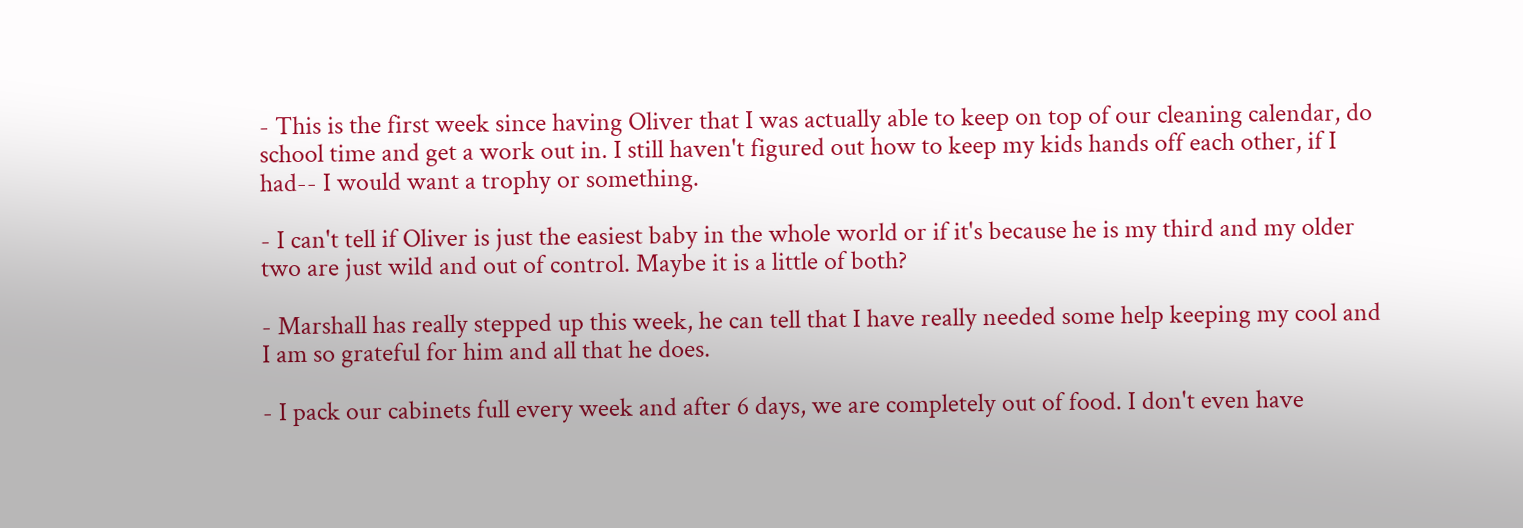- This is the first week since having Oliver that I was actually able to keep on top of our cleaning calendar, do school time and get a work out in. I still haven't figured out how to keep my kids hands off each other, if I had-- I would want a trophy or something.

- I can't tell if Oliver is just the easiest baby in the whole world or if it's because he is my third and my older two are just wild and out of control. Maybe it is a little of both?

- Marshall has really stepped up this week, he can tell that I have really needed some help keeping my cool and I am so grateful for him and all that he does.

- I pack our cabinets full every week and after 6 days, we are completely out of food. I don't even have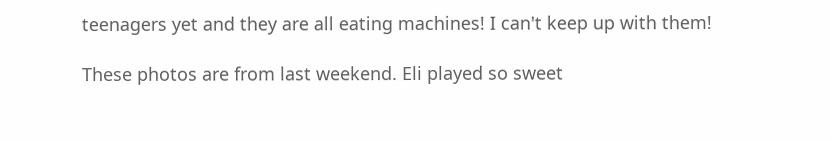teenagers yet and they are all eating machines! I can't keep up with them!

These photos are from last weekend. Eli played so sweet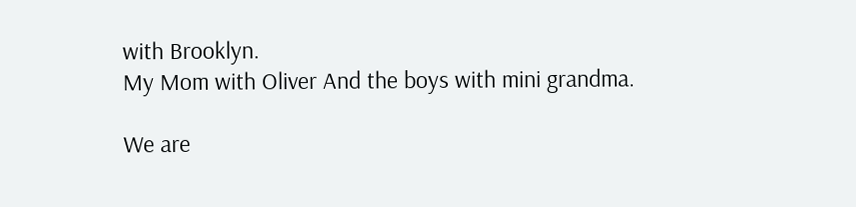with Brooklyn.
My Mom with Oliver And the boys with mini grandma.

We are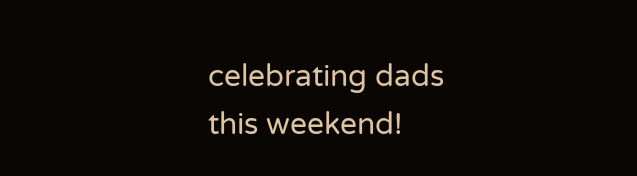celebrating dads this weekend!